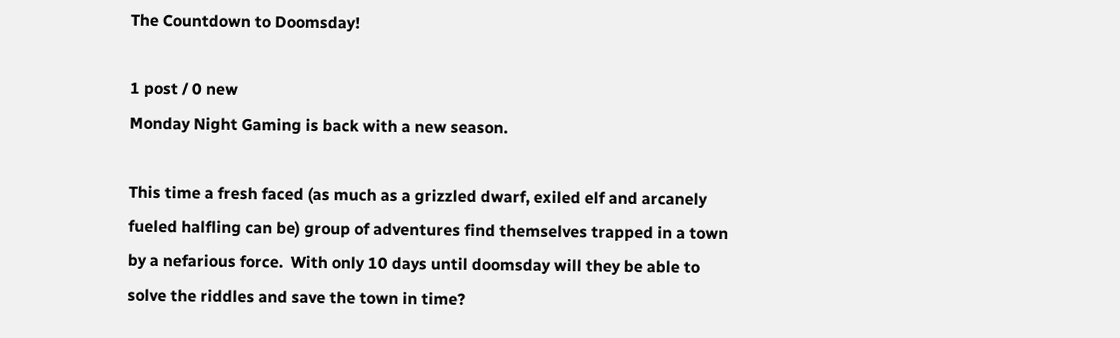The Countdown to Doomsday!

1 post / 0 new
Monday Night Gaming is back with a new season.

This time a fresh faced (as much as a grizzled dwarf, exiled elf and arcanely fueled halfling can be) group of adventures find themselves trapped in a town by a nefarious force.  With only 10 days until doomsday will they be able to solve the riddles and save the town in time?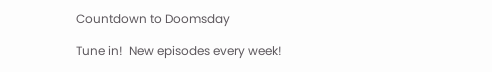Countdown to Doomsday

Tune in!  New episodes every week!